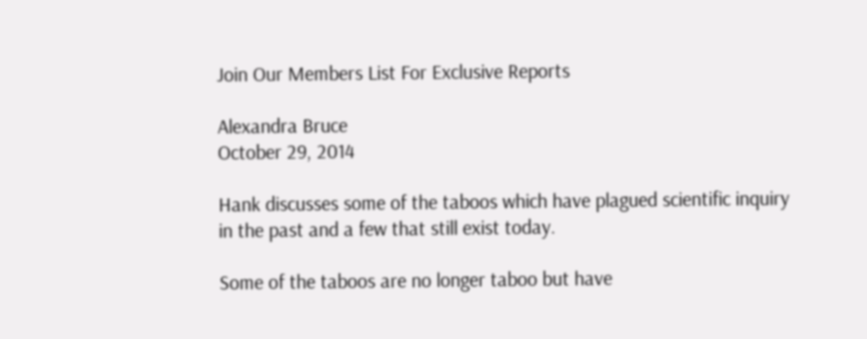Join Our Members List For Exclusive Reports

Alexandra Bruce
October 29, 2014

Hank discusses some of the taboos which have plagued scientific inquiry in the past and a few that still exist today.

Some of the taboos are no longer taboo but have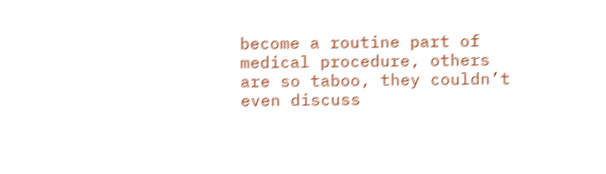become a routine part of medical procedure, others are so taboo, they couldn’t even discuss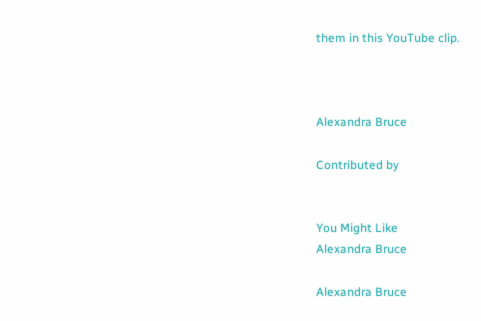them in this YouTube clip.



Alexandra Bruce

Contributed by


You Might Like
Alexandra Bruce

Alexandra Bruce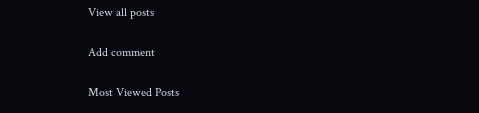View all posts

Add comment

Most Viewed Posts